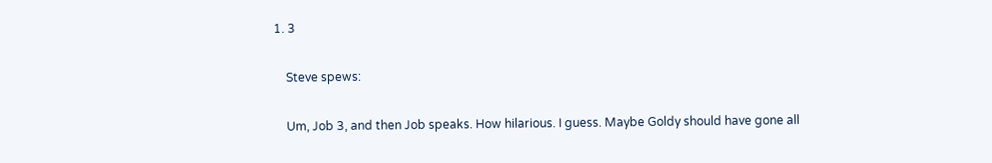1. 3

    Steve spews:

    Um, Job 3, and then Job speaks. How hilarious. I guess. Maybe Goldy should have gone all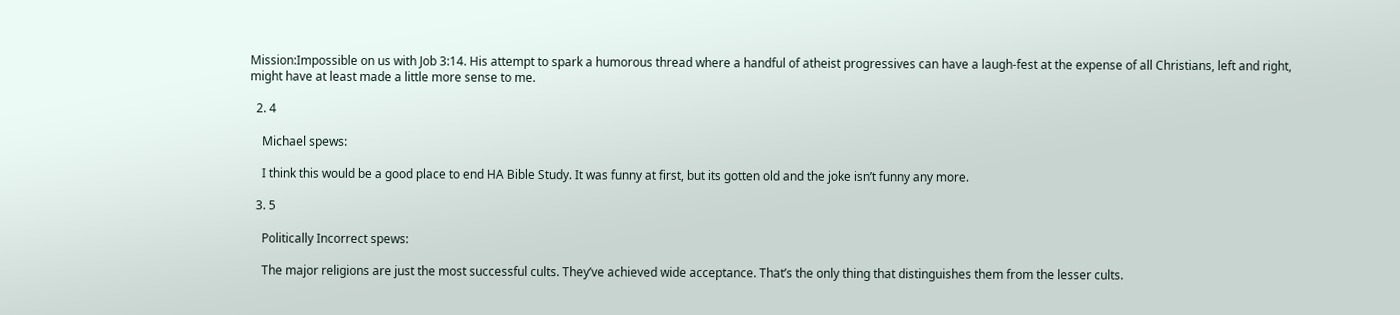Mission:Impossible on us with Job 3:14. His attempt to spark a humorous thread where a handful of atheist progressives can have a laugh-fest at the expense of all Christians, left and right, might have at least made a little more sense to me.

  2. 4

    Michael spews:

    I think this would be a good place to end HA Bible Study. It was funny at first, but its gotten old and the joke isn’t funny any more.

  3. 5

    Politically Incorrect spews:

    The major religions are just the most successful cults. They’ve achieved wide acceptance. That’s the only thing that distinguishes them from the lesser cults.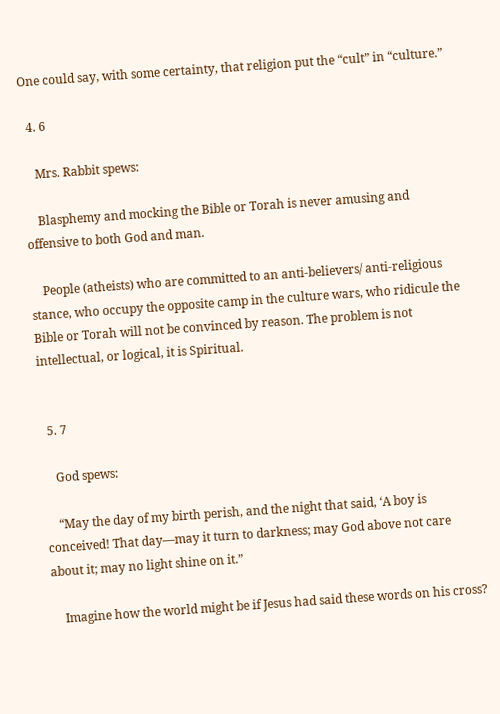One could say, with some certainty, that religion put the “cult” in “culture.”

  4. 6

    Mrs. Rabbit spews:

    Blasphemy and mocking the Bible or Torah is never amusing and offensive to both God and man.

    People (atheists) who are committed to an anti-believers/ anti-religious stance, who occupy the opposite camp in the culture wars, who ridicule the Bible or Torah will not be convinced by reason. The problem is not intellectual, or logical, it is Spiritual.


  5. 7

    God spews:

    “May the day of my birth perish, and the night that said, ‘A boy is conceived! That day—may it turn to darkness; may God above not care about it; may no light shine on it.”

    Imagine how the world might be if Jesus had said these words on his cross?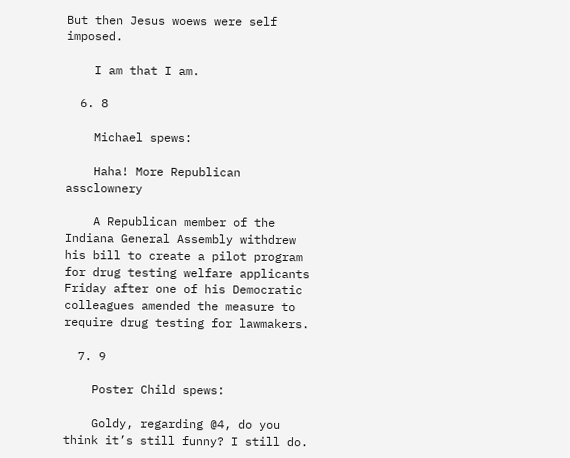But then Jesus woews were self imposed.

    I am that I am.

  6. 8

    Michael spews:

    Haha! More Republican assclownery

    A Republican member of the Indiana General Assembly withdrew his bill to create a pilot program for drug testing welfare applicants Friday after one of his Democratic colleagues amended the measure to require drug testing for lawmakers.

  7. 9

    Poster Child spews:

    Goldy, regarding @4, do you think it’s still funny? I still do.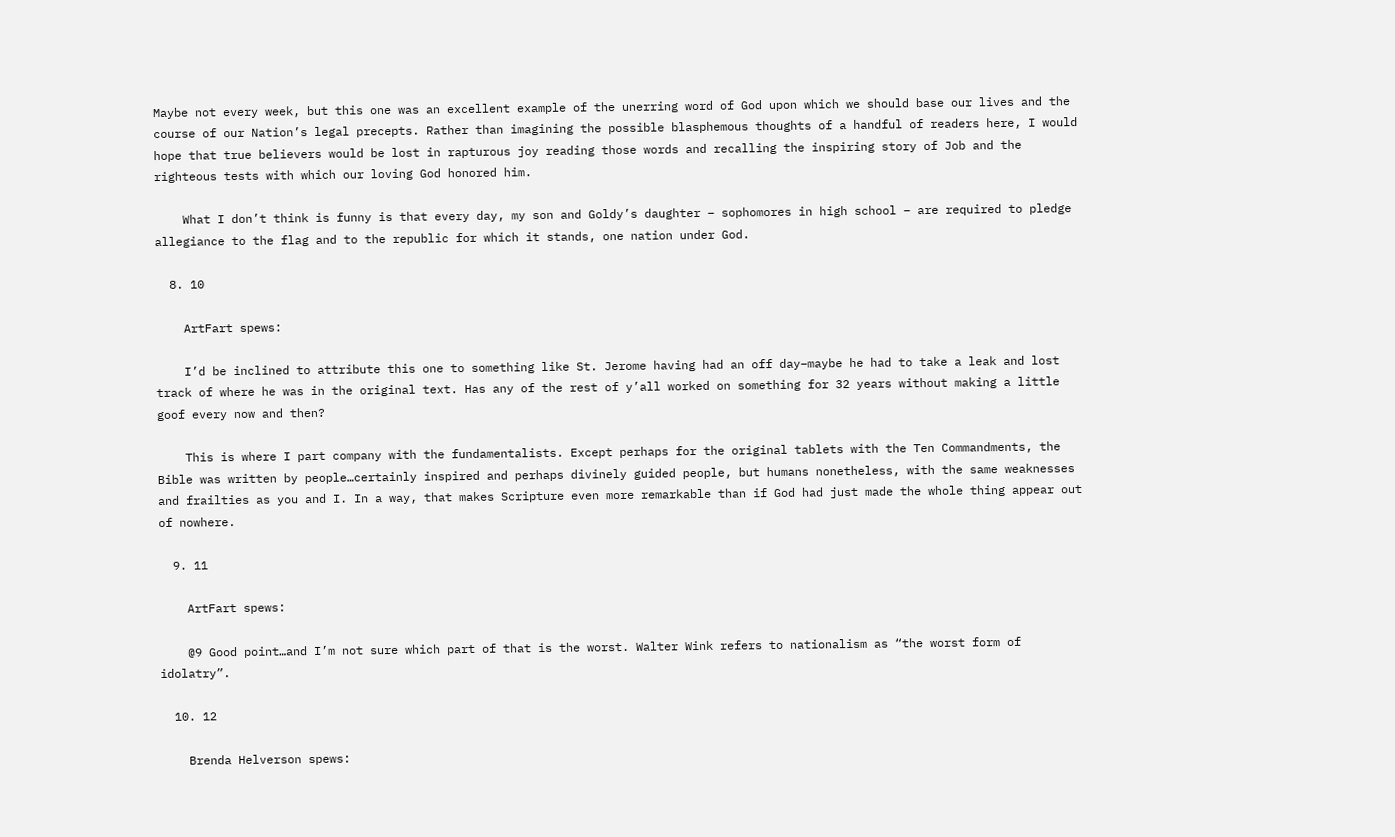Maybe not every week, but this one was an excellent example of the unerring word of God upon which we should base our lives and the course of our Nation’s legal precepts. Rather than imagining the possible blasphemous thoughts of a handful of readers here, I would hope that true believers would be lost in rapturous joy reading those words and recalling the inspiring story of Job and the righteous tests with which our loving God honored him.

    What I don’t think is funny is that every day, my son and Goldy’s daughter – sophomores in high school – are required to pledge allegiance to the flag and to the republic for which it stands, one nation under God.

  8. 10

    ArtFart spews:

    I’d be inclined to attribute this one to something like St. Jerome having had an off day–maybe he had to take a leak and lost track of where he was in the original text. Has any of the rest of y’all worked on something for 32 years without making a little goof every now and then?

    This is where I part company with the fundamentalists. Except perhaps for the original tablets with the Ten Commandments, the Bible was written by people…certainly inspired and perhaps divinely guided people, but humans nonetheless, with the same weaknesses and frailties as you and I. In a way, that makes Scripture even more remarkable than if God had just made the whole thing appear out of nowhere.

  9. 11

    ArtFart spews:

    @9 Good point…and I’m not sure which part of that is the worst. Walter Wink refers to nationalism as “the worst form of idolatry”.

  10. 12

    Brenda Helverson spews: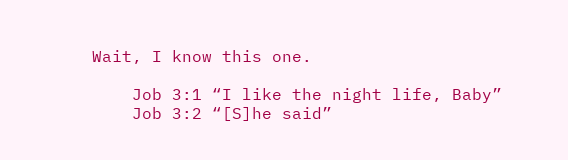Wait, I know this one.

    Job 3:1 “I like the night life, Baby”
    Job 3:2 “[S]he said”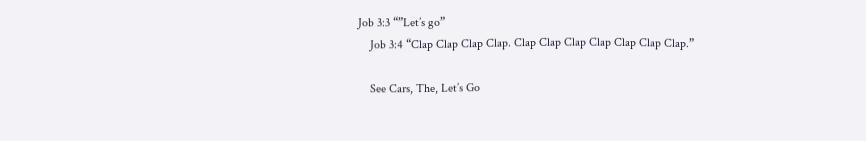Job 3:3 “”Let’s go”
    Job 3:4 “Clap Clap Clap Clap. Clap Clap Clap Clap Clap Clap Clap.”

    See Cars, The, Let’s Go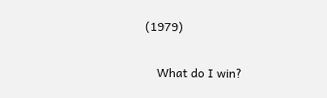(1979)

    What do I win?